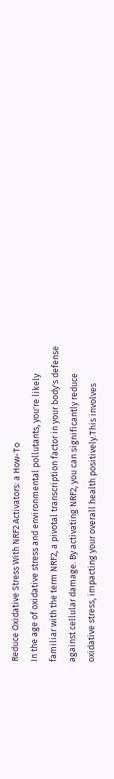Reduce Oxidative Stress With NRF2 Activators: a How-To
In the age of oxidative stress and environmental pollutants, you're likely familiar with the term NRF2, a pivotal transcription factor in your body's defense against cellular damage. By activating NRF2, you can significantly reduce oxidative stress, impacting your overall health positively.This involves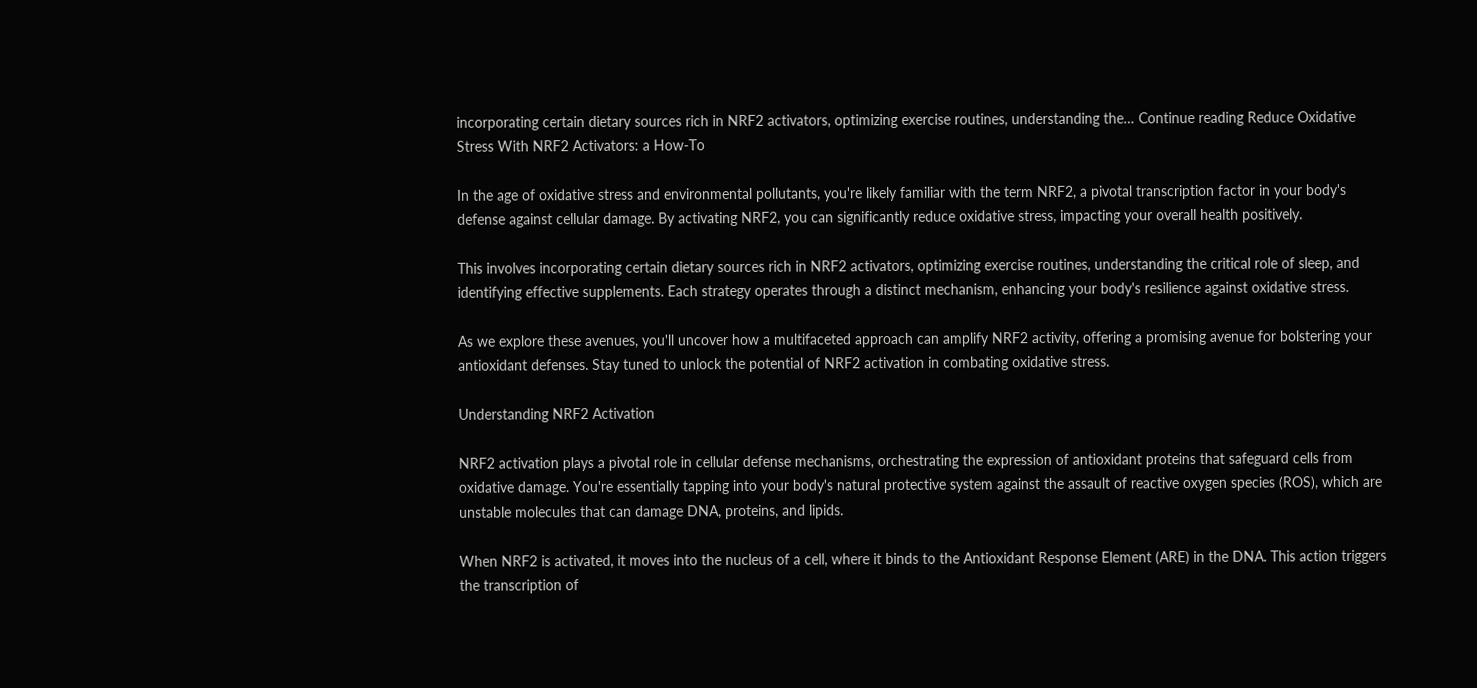incorporating certain dietary sources rich in NRF2 activators, optimizing exercise routines, understanding the… Continue reading Reduce Oxidative Stress With NRF2 Activators: a How-To

In the age of oxidative stress and environmental pollutants, you're likely familiar with the term NRF2, a pivotal transcription factor in your body's defense against cellular damage. By activating NRF2, you can significantly reduce oxidative stress, impacting your overall health positively.

This involves incorporating certain dietary sources rich in NRF2 activators, optimizing exercise routines, understanding the critical role of sleep, and identifying effective supplements. Each strategy operates through a distinct mechanism, enhancing your body's resilience against oxidative stress.

As we explore these avenues, you'll uncover how a multifaceted approach can amplify NRF2 activity, offering a promising avenue for bolstering your antioxidant defenses. Stay tuned to unlock the potential of NRF2 activation in combating oxidative stress.

Understanding NRF2 Activation

NRF2 activation plays a pivotal role in cellular defense mechanisms, orchestrating the expression of antioxidant proteins that safeguard cells from oxidative damage. You're essentially tapping into your body's natural protective system against the assault of reactive oxygen species (ROS), which are unstable molecules that can damage DNA, proteins, and lipids.

When NRF2 is activated, it moves into the nucleus of a cell, where it binds to the Antioxidant Response Element (ARE) in the DNA. This action triggers the transcription of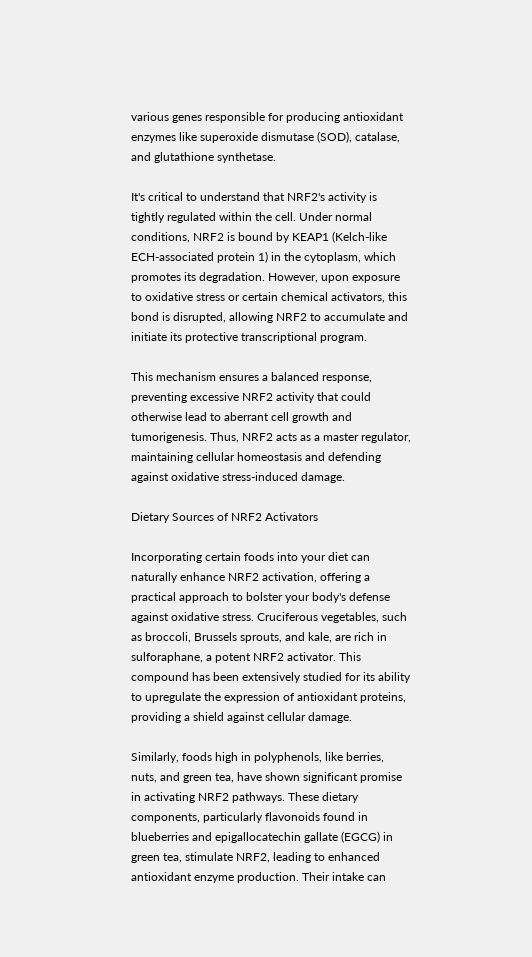various genes responsible for producing antioxidant enzymes like superoxide dismutase (SOD), catalase, and glutathione synthetase.

It's critical to understand that NRF2's activity is tightly regulated within the cell. Under normal conditions, NRF2 is bound by KEAP1 (Kelch-like ECH-associated protein 1) in the cytoplasm, which promotes its degradation. However, upon exposure to oxidative stress or certain chemical activators, this bond is disrupted, allowing NRF2 to accumulate and initiate its protective transcriptional program.

This mechanism ensures a balanced response, preventing excessive NRF2 activity that could otherwise lead to aberrant cell growth and tumorigenesis. Thus, NRF2 acts as a master regulator, maintaining cellular homeostasis and defending against oxidative stress-induced damage.

Dietary Sources of NRF2 Activators

Incorporating certain foods into your diet can naturally enhance NRF2 activation, offering a practical approach to bolster your body's defense against oxidative stress. Cruciferous vegetables, such as broccoli, Brussels sprouts, and kale, are rich in sulforaphane, a potent NRF2 activator. This compound has been extensively studied for its ability to upregulate the expression of antioxidant proteins, providing a shield against cellular damage.

Similarly, foods high in polyphenols, like berries, nuts, and green tea, have shown significant promise in activating NRF2 pathways. These dietary components, particularly flavonoids found in blueberries and epigallocatechin gallate (EGCG) in green tea, stimulate NRF2, leading to enhanced antioxidant enzyme production. Their intake can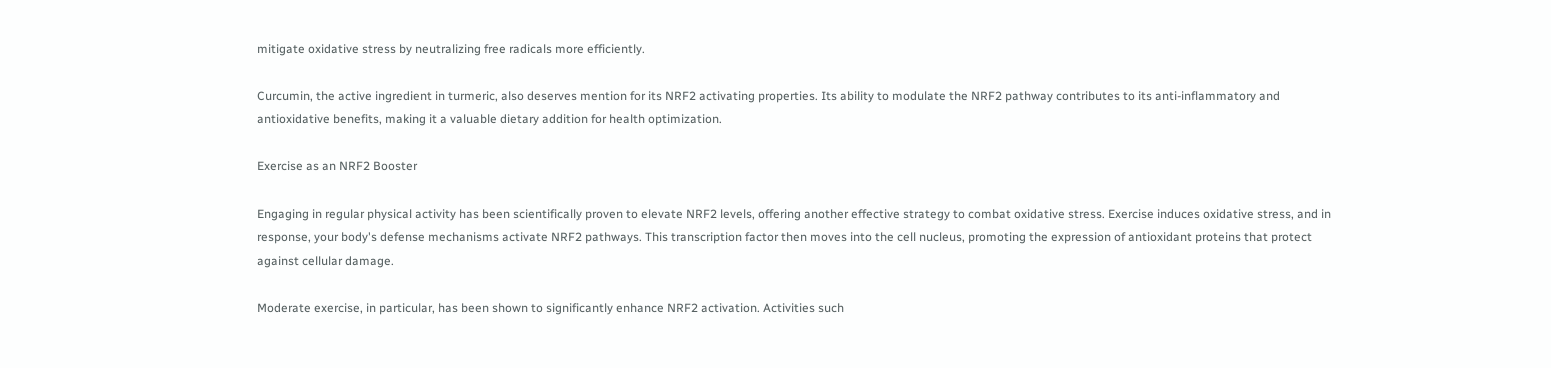mitigate oxidative stress by neutralizing free radicals more efficiently.

Curcumin, the active ingredient in turmeric, also deserves mention for its NRF2 activating properties. Its ability to modulate the NRF2 pathway contributes to its anti-inflammatory and antioxidative benefits, making it a valuable dietary addition for health optimization.

Exercise as an NRF2 Booster

Engaging in regular physical activity has been scientifically proven to elevate NRF2 levels, offering another effective strategy to combat oxidative stress. Exercise induces oxidative stress, and in response, your body's defense mechanisms activate NRF2 pathways. This transcription factor then moves into the cell nucleus, promoting the expression of antioxidant proteins that protect against cellular damage.

Moderate exercise, in particular, has been shown to significantly enhance NRF2 activation. Activities such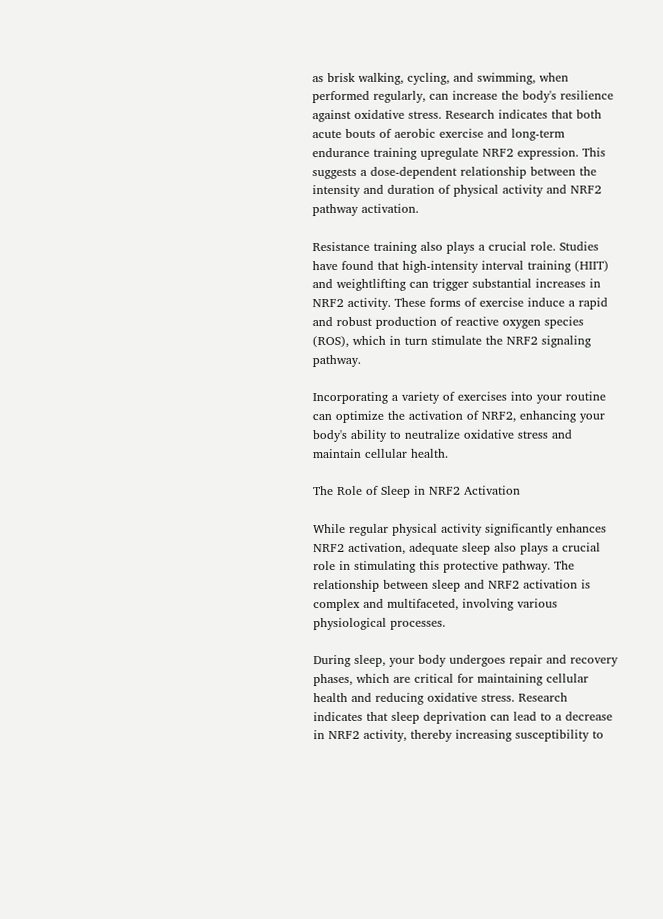as brisk walking, cycling, and swimming, when performed regularly, can increase the body's resilience against oxidative stress. Research indicates that both acute bouts of aerobic exercise and long-term endurance training upregulate NRF2 expression. This suggests a dose-dependent relationship between the intensity and duration of physical activity and NRF2 pathway activation.

Resistance training also plays a crucial role. Studies have found that high-intensity interval training (HIIT) and weightlifting can trigger substantial increases in NRF2 activity. These forms of exercise induce a rapid and robust production of reactive oxygen species (ROS), which in turn stimulate the NRF2 signaling pathway.

Incorporating a variety of exercises into your routine can optimize the activation of NRF2, enhancing your body's ability to neutralize oxidative stress and maintain cellular health.

The Role of Sleep in NRF2 Activation

While regular physical activity significantly enhances NRF2 activation, adequate sleep also plays a crucial role in stimulating this protective pathway. The relationship between sleep and NRF2 activation is complex and multifaceted, involving various physiological processes.

During sleep, your body undergoes repair and recovery phases, which are critical for maintaining cellular health and reducing oxidative stress. Research indicates that sleep deprivation can lead to a decrease in NRF2 activity, thereby increasing susceptibility to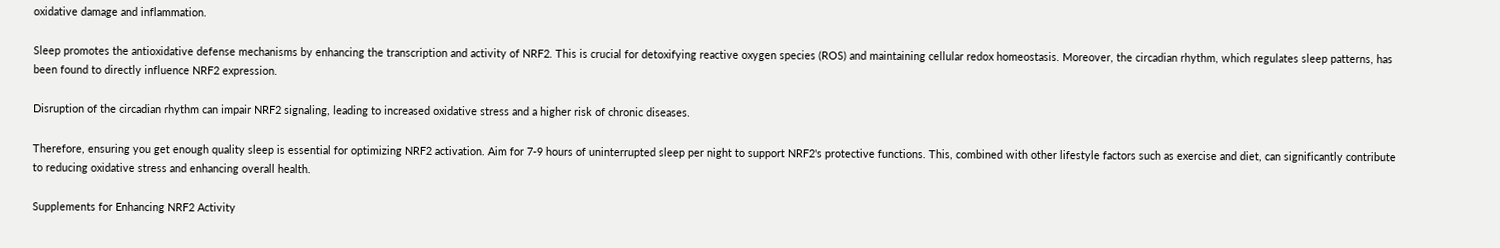oxidative damage and inflammation.

Sleep promotes the antioxidative defense mechanisms by enhancing the transcription and activity of NRF2. This is crucial for detoxifying reactive oxygen species (ROS) and maintaining cellular redox homeostasis. Moreover, the circadian rhythm, which regulates sleep patterns, has been found to directly influence NRF2 expression.

Disruption of the circadian rhythm can impair NRF2 signaling, leading to increased oxidative stress and a higher risk of chronic diseases.

Therefore, ensuring you get enough quality sleep is essential for optimizing NRF2 activation. Aim for 7-9 hours of uninterrupted sleep per night to support NRF2's protective functions. This, combined with other lifestyle factors such as exercise and diet, can significantly contribute to reducing oxidative stress and enhancing overall health.

Supplements for Enhancing NRF2 Activity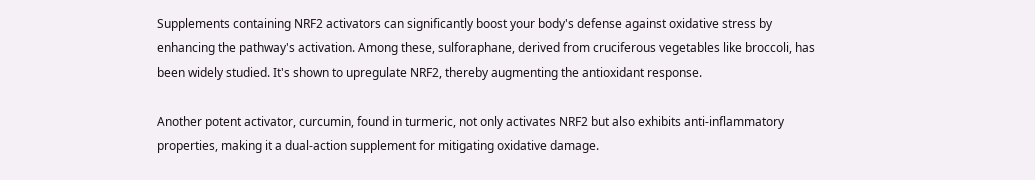Supplements containing NRF2 activators can significantly boost your body's defense against oxidative stress by enhancing the pathway's activation. Among these, sulforaphane, derived from cruciferous vegetables like broccoli, has been widely studied. It's shown to upregulate NRF2, thereby augmenting the antioxidant response.

Another potent activator, curcumin, found in turmeric, not only activates NRF2 but also exhibits anti-inflammatory properties, making it a dual-action supplement for mitigating oxidative damage.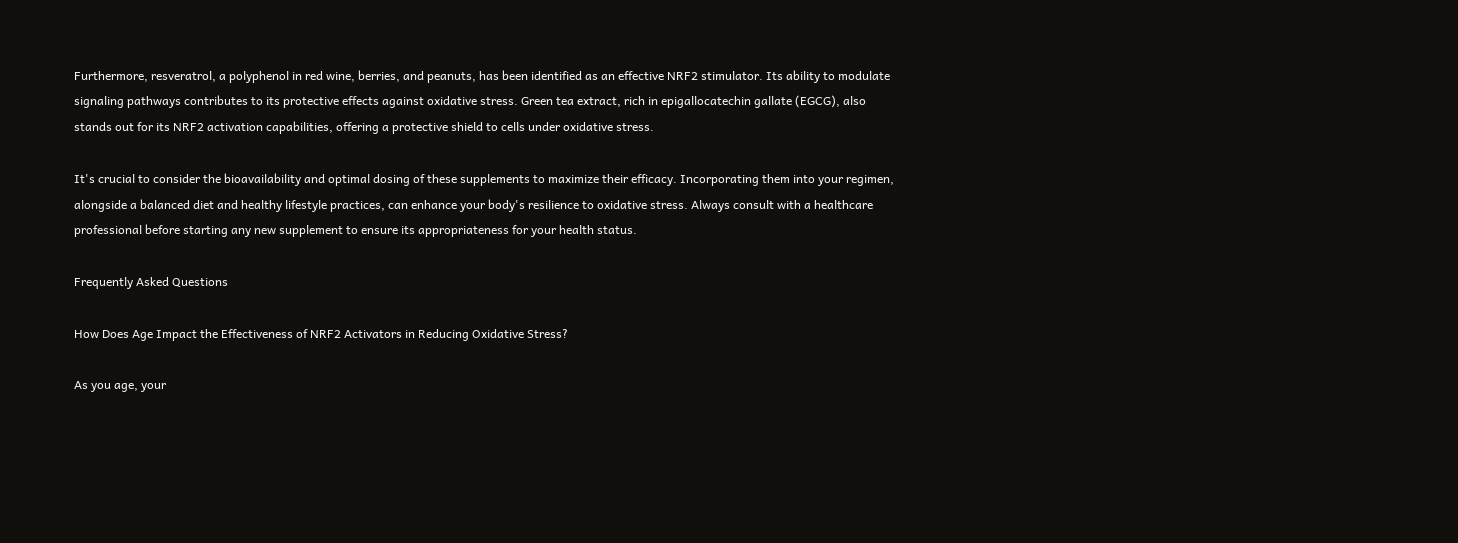Furthermore, resveratrol, a polyphenol in red wine, berries, and peanuts, has been identified as an effective NRF2 stimulator. Its ability to modulate signaling pathways contributes to its protective effects against oxidative stress. Green tea extract, rich in epigallocatechin gallate (EGCG), also stands out for its NRF2 activation capabilities, offering a protective shield to cells under oxidative stress.

It's crucial to consider the bioavailability and optimal dosing of these supplements to maximize their efficacy. Incorporating them into your regimen, alongside a balanced diet and healthy lifestyle practices, can enhance your body's resilience to oxidative stress. Always consult with a healthcare professional before starting any new supplement to ensure its appropriateness for your health status.

Frequently Asked Questions

How Does Age Impact the Effectiveness of NRF2 Activators in Reducing Oxidative Stress?

As you age, your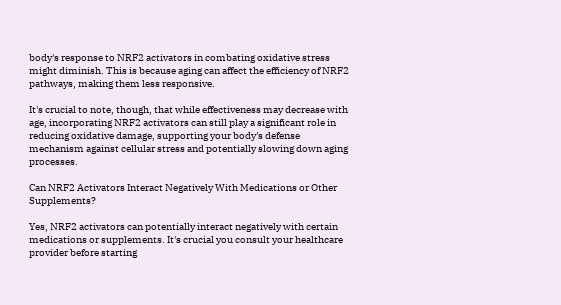body's response to NRF2 activators in combating oxidative stress might diminish. This is because aging can affect the efficiency of NRF2 pathways, making them less responsive.

It's crucial to note, though, that while effectiveness may decrease with age, incorporating NRF2 activators can still play a significant role in reducing oxidative damage, supporting your body's defense mechanism against cellular stress and potentially slowing down aging processes.

Can NRF2 Activators Interact Negatively With Medications or Other Supplements?

Yes, NRF2 activators can potentially interact negatively with certain medications or supplements. It's crucial you consult your healthcare provider before starting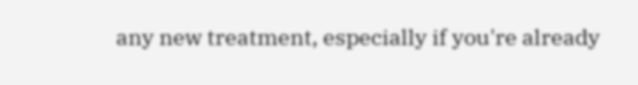any new treatment, especially if you're already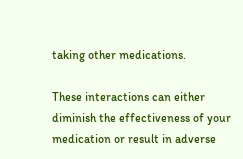taking other medications.

These interactions can either diminish the effectiveness of your medication or result in adverse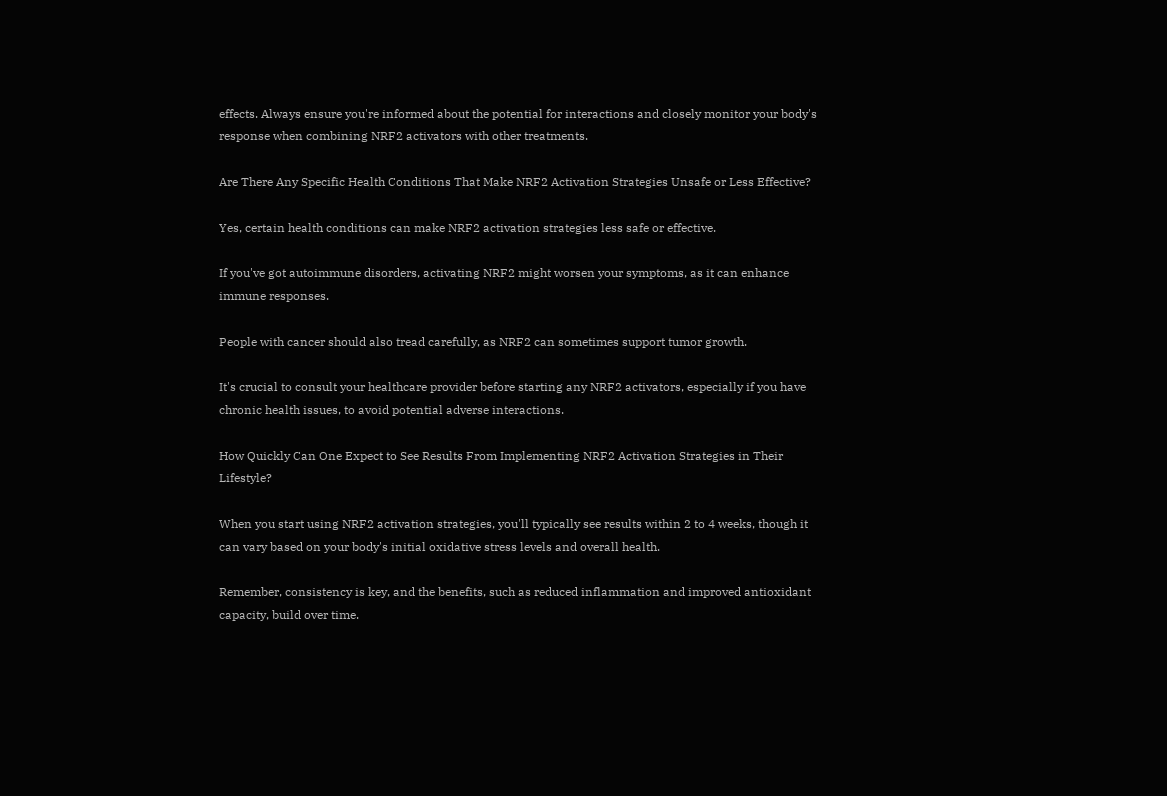effects. Always ensure you're informed about the potential for interactions and closely monitor your body's response when combining NRF2 activators with other treatments.

Are There Any Specific Health Conditions That Make NRF2 Activation Strategies Unsafe or Less Effective?

Yes, certain health conditions can make NRF2 activation strategies less safe or effective.

If you've got autoimmune disorders, activating NRF2 might worsen your symptoms, as it can enhance immune responses.

People with cancer should also tread carefully, as NRF2 can sometimes support tumor growth.

It's crucial to consult your healthcare provider before starting any NRF2 activators, especially if you have chronic health issues, to avoid potential adverse interactions.

How Quickly Can One Expect to See Results From Implementing NRF2 Activation Strategies in Their Lifestyle?

When you start using NRF2 activation strategies, you'll typically see results within 2 to 4 weeks, though it can vary based on your body's initial oxidative stress levels and overall health.

Remember, consistency is key, and the benefits, such as reduced inflammation and improved antioxidant capacity, build over time.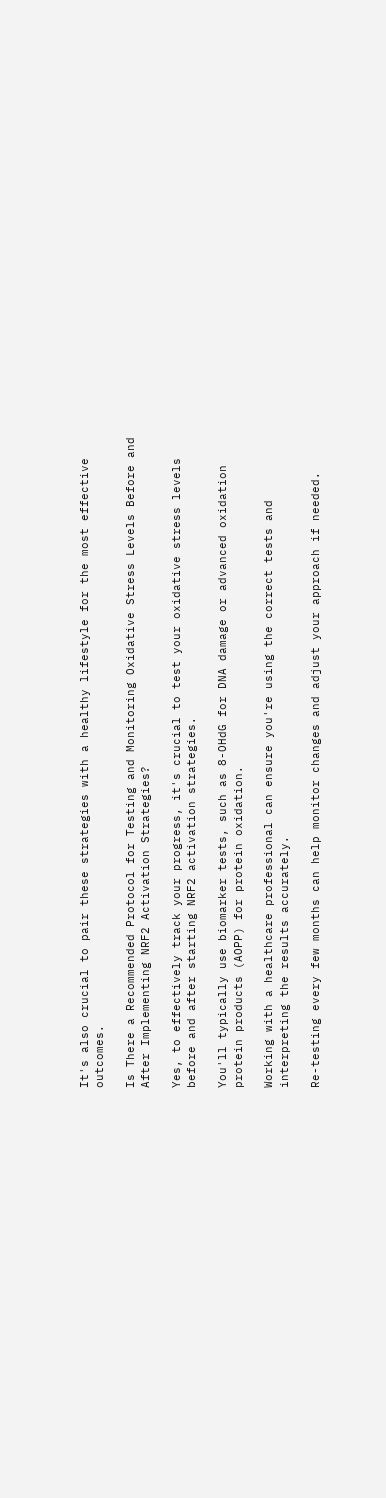It's also crucial to pair these strategies with a healthy lifestyle for the most effective outcomes.

Is There a Recommended Protocol for Testing and Monitoring Oxidative Stress Levels Before and After Implementing NRF2 Activation Strategies?

Yes, to effectively track your progress, it's crucial to test your oxidative stress levels before and after starting NRF2 activation strategies.

You'll typically use biomarker tests, such as 8-OHdG for DNA damage or advanced oxidation protein products (AOPP) for protein oxidation.

Working with a healthcare professional can ensure you're using the correct tests and interpreting the results accurately.

Re-testing every few months can help monitor changes and adjust your approach if needed.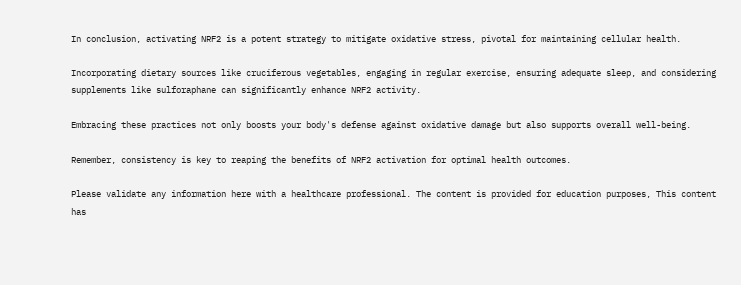In conclusion, activating NRF2 is a potent strategy to mitigate oxidative stress, pivotal for maintaining cellular health.

Incorporating dietary sources like cruciferous vegetables, engaging in regular exercise, ensuring adequate sleep, and considering supplements like sulforaphane can significantly enhance NRF2 activity.

Embracing these practices not only boosts your body's defense against oxidative damage but also supports overall well-being.

Remember, consistency is key to reaping the benefits of NRF2 activation for optimal health outcomes.

Please validate any information here with a healthcare professional. The content is provided for education purposes, This content has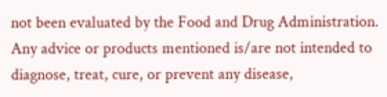not been evaluated by the Food and Drug Administration. Any advice or products mentioned is/are not intended to diagnose, treat, cure, or prevent any disease,